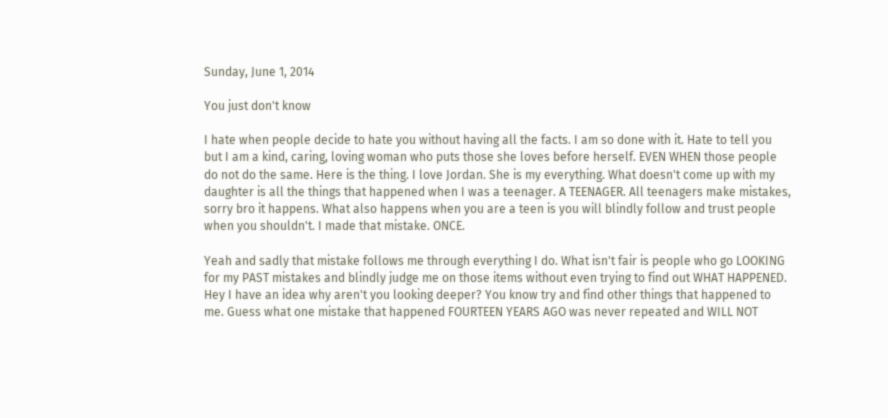Sunday, June 1, 2014

You just don't know

I hate when people decide to hate you without having all the facts. I am so done with it. Hate to tell you but I am a kind, caring, loving woman who puts those she loves before herself. EVEN WHEN those people do not do the same. Here is the thing. I love Jordan. She is my everything. What doesn't come up with my daughter is all the things that happened when I was a teenager. A TEENAGER. All teenagers make mistakes, sorry bro it happens. What also happens when you are a teen is you will blindly follow and trust people when you shouldn't. I made that mistake. ONCE.

Yeah and sadly that mistake follows me through everything I do. What isn't fair is people who go LOOKING for my PAST mistakes and blindly judge me on those items without even trying to find out WHAT HAPPENED. Hey I have an idea why aren't you looking deeper? You know try and find other things that happened to me. Guess what one mistake that happened FOURTEEN YEARS AGO was never repeated and WILL NOT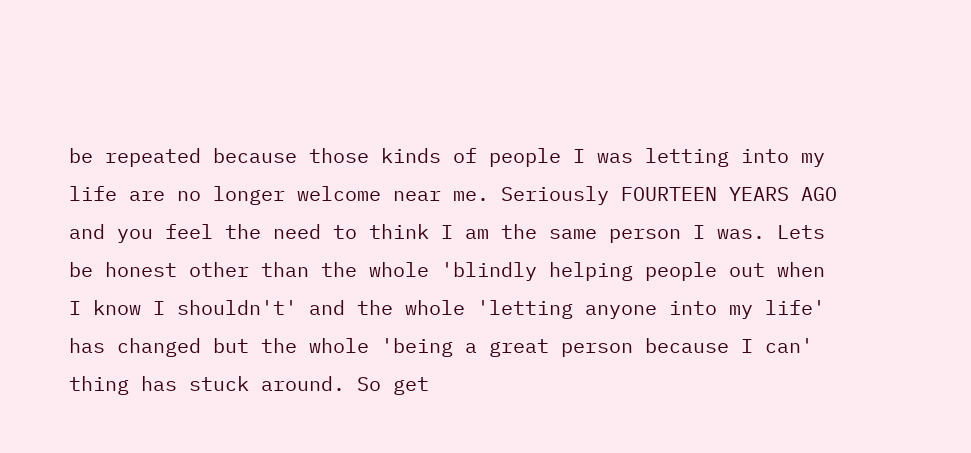be repeated because those kinds of people I was letting into my life are no longer welcome near me. Seriously FOURTEEN YEARS AGO and you feel the need to think I am the same person I was. Lets be honest other than the whole 'blindly helping people out when I know I shouldn't' and the whole 'letting anyone into my life' has changed but the whole 'being a great person because I can' thing has stuck around. So get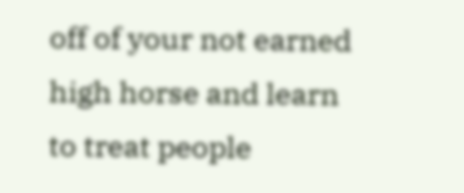off of your not earned high horse and learn to treat people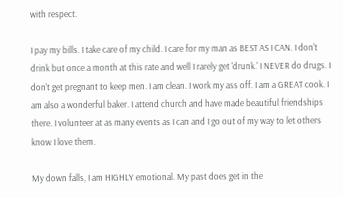with respect.

I pay my bills. I take care of my child. I care for my man as BEST AS I CAN. I don't drink but once a month at this rate and well I rarely get 'drunk.' I NEVER do drugs. I don't get pregnant to keep men. I am clean. I work my ass off. I am a GREAT cook. I am also a wonderful baker. I attend church and have made beautiful friendships there. I volunteer at as many events as I can and I go out of my way to let others know I love them.

My down falls, I am HIGHLY emotional. My past does get in the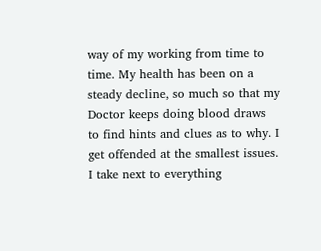way of my working from time to time. My health has been on a steady decline, so much so that my Doctor keeps doing blood draws to find hints and clues as to why. I get offended at the smallest issues. I take next to everything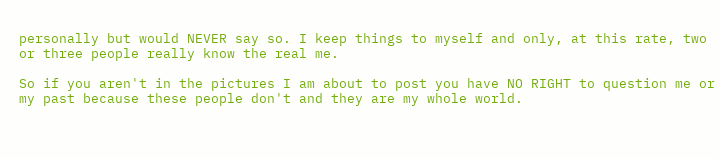personally but would NEVER say so. I keep things to myself and only, at this rate, two or three people really know the real me.

So if you aren't in the pictures I am about to post you have NO RIGHT to question me or my past because these people don't and they are my whole world.